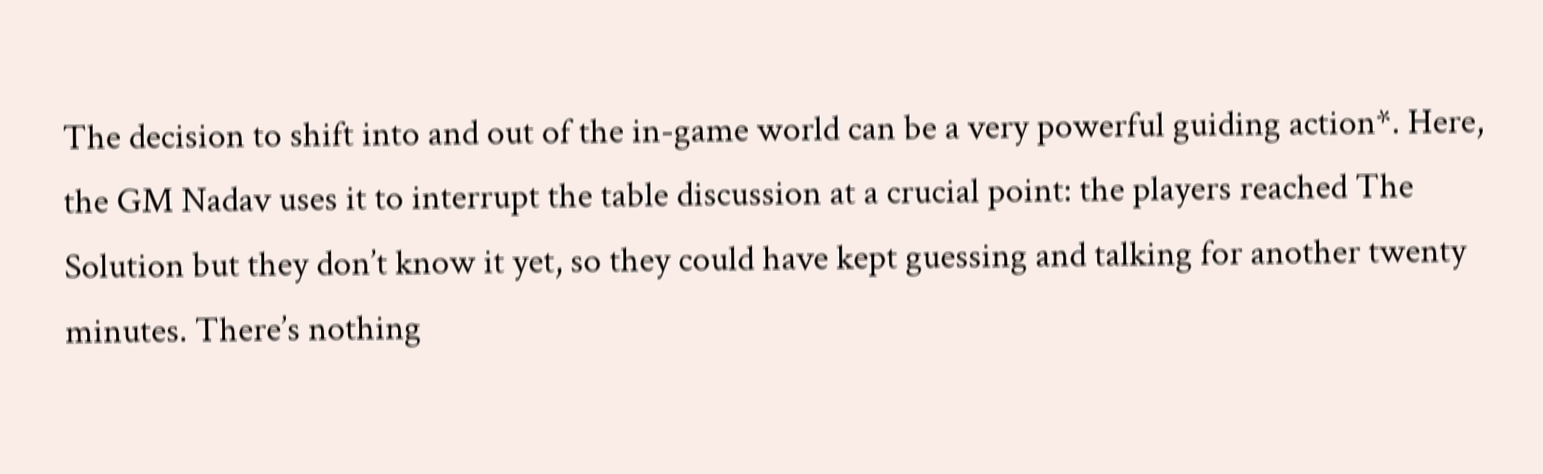The decision to shift into and out of the in-game world can be a very powerful guiding action*. Here, the GM Nadav uses it to interrupt the table discussion at a crucial point: the players reached The Solution but they don’t know it yet, so they could have kept guessing and talking for another twenty minutes. There’s nothing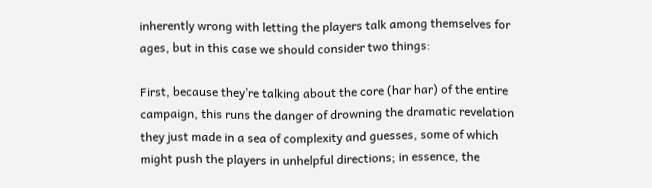inherently wrong with letting the players talk among themselves for ages, but in this case we should consider two things:

First, because they’re talking about the core (har har) of the entire campaign, this runs the danger of drowning the dramatic revelation they just made in a sea of complexity and guesses, some of which might push the players in unhelpful directions; in essence, the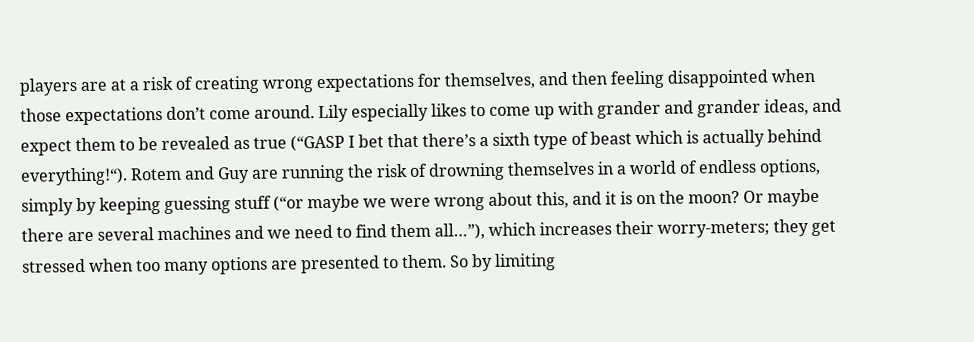players are at a risk of creating wrong expectations for themselves, and then feeling disappointed when those expectations don’t come around. Lily especially likes to come up with grander and grander ideas, and expect them to be revealed as true (“GASP I bet that there’s a sixth type of beast which is actually behind everything!“). Rotem and Guy are running the risk of drowning themselves in a world of endless options, simply by keeping guessing stuff (“or maybe we were wrong about this, and it is on the moon? Or maybe there are several machines and we need to find them all…”), which increases their worry-meters; they get stressed when too many options are presented to them. So by limiting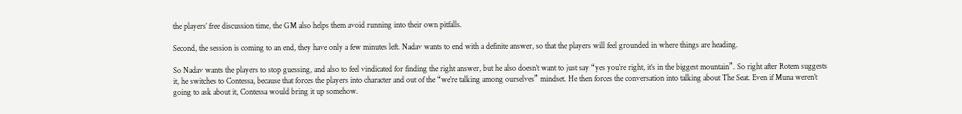the players’ free discussion time, the GM also helps them avoid running into their own pitfalls.

Second, the session is coming to an end, they have only a few minutes left. Nadav wants to end with a definite answer, so that the players will feel grounded in where things are heading.

So Nadav wants the players to stop guessing, and also to feel vindicated for finding the right answer, but he also doesn’t want to just say “yes you’re right, it’s in the biggest mountain”. So right after Rotem suggests it, he switches to Contessa, because that forces the players into character and out of the “we’re talking among ourselves” mindset. He then forces the conversation into talking about The Seat. Even if Muna weren’t going to ask about it, Contessa would bring it up somehow.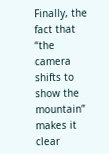Finally, the fact that “the camera shifts to show the mountain” makes it clear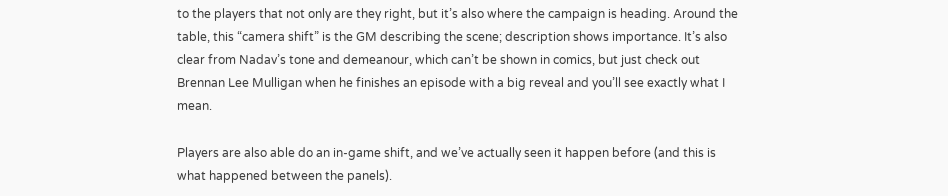to the players that not only are they right, but it’s also where the campaign is heading. Around the table, this “camera shift” is the GM describing the scene; description shows importance. It’s also clear from Nadav’s tone and demeanour, which can’t be shown in comics, but just check out Brennan Lee Mulligan when he finishes an episode with a big reveal and you’ll see exactly what I mean.

Players are also able do an in-game shift, and we’ve actually seen it happen before (and this is what happened between the panels).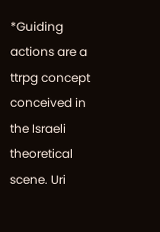*Guiding actions are a ttrpg concept conceived in the Israeli theoretical scene. Uri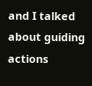and I talked about guiding actions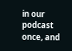in our podcast once, and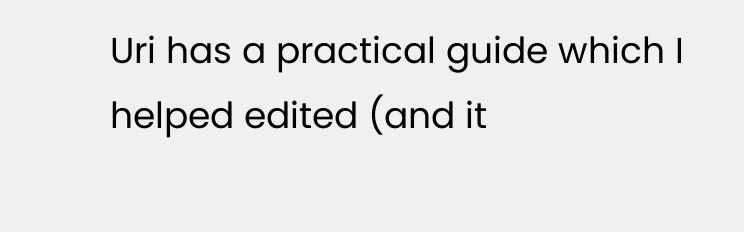Uri has a practical guide which I helped edited (and it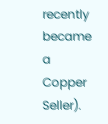recently became a Copper Seller).